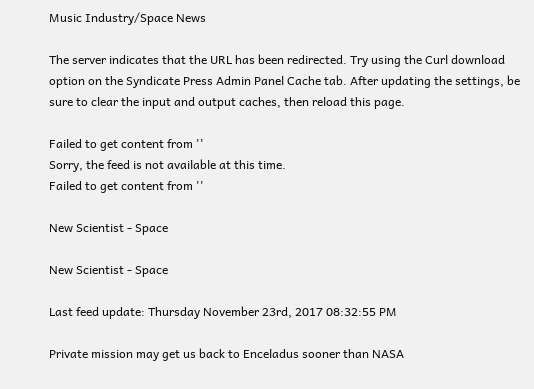Music Industry/Space News

The server indicates that the URL has been redirected. Try using the Curl download option on the Syndicate Press Admin Panel Cache tab. After updating the settings, be sure to clear the input and output caches, then reload this page.

Failed to get content from ''
Sorry, the feed is not available at this time.
Failed to get content from ''

New Scientist - Space

New Scientist - Space

Last feed update: Thursday November 23rd, 2017 08:32:55 PM

Private mission may get us back to Enceladus sooner than NASA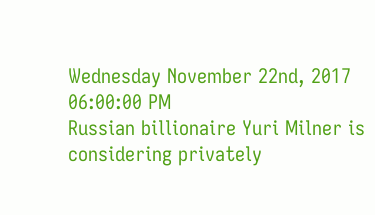Wednesday November 22nd, 2017 06:00:00 PM
Russian billionaire Yuri Milner is considering privately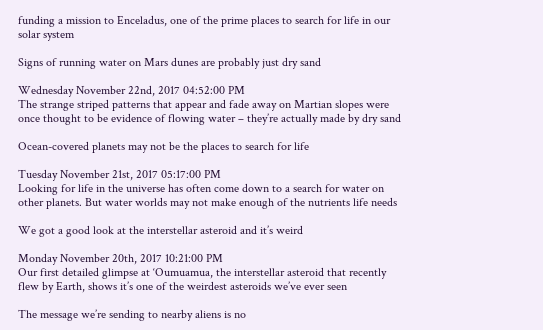funding a mission to Enceladus, one of the prime places to search for life in our solar system

Signs of running water on Mars dunes are probably just dry sand

Wednesday November 22nd, 2017 04:52:00 PM
The strange striped patterns that appear and fade away on Martian slopes were once thought to be evidence of flowing water – they’re actually made by dry sand

Ocean-covered planets may not be the places to search for life

Tuesday November 21st, 2017 05:17:00 PM
Looking for life in the universe has often come down to a search for water on other planets. But water worlds may not make enough of the nutrients life needs

We got a good look at the interstellar asteroid and it’s weird

Monday November 20th, 2017 10:21:00 PM
Our first detailed glimpse at ‘Oumuamua, the interstellar asteroid that recently flew by Earth, shows it’s one of the weirdest asteroids we’ve ever seen

The message we’re sending to nearby aliens is no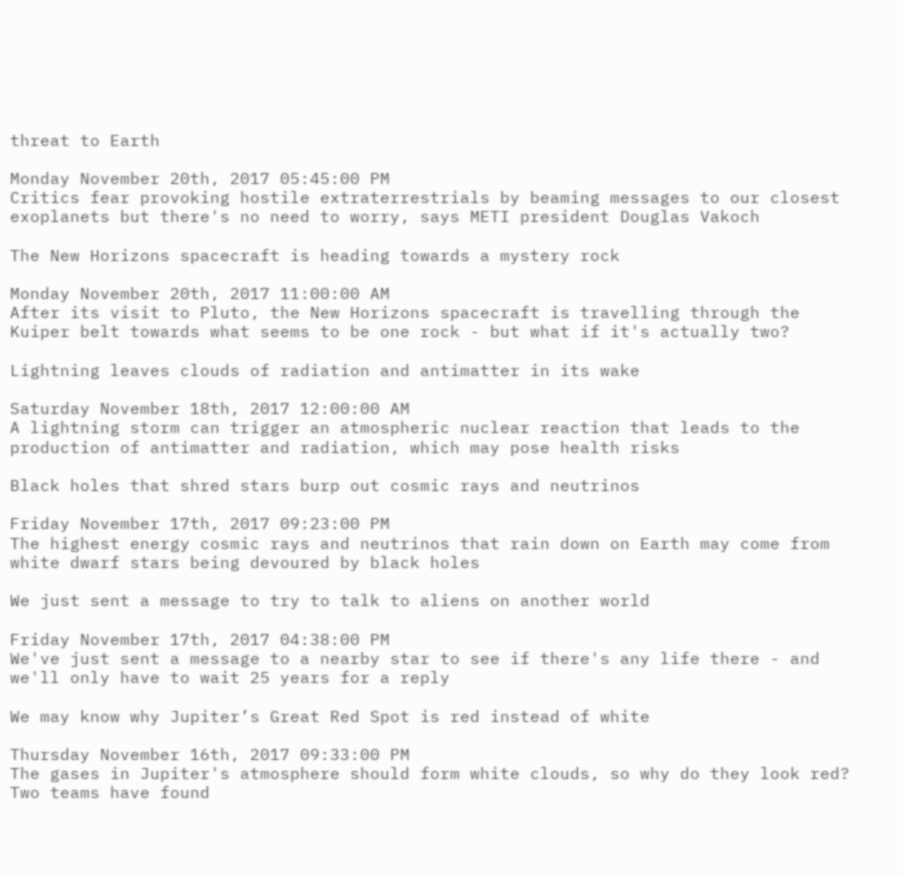threat to Earth

Monday November 20th, 2017 05:45:00 PM
Critics fear provoking hostile extraterrestrials by beaming messages to our closest exoplanets but there's no need to worry, says METI president Douglas Vakoch

The New Horizons spacecraft is heading towards a mystery rock

Monday November 20th, 2017 11:00:00 AM
After its visit to Pluto, the New Horizons spacecraft is travelling through the Kuiper belt towards what seems to be one rock - but what if it's actually two?

Lightning leaves clouds of radiation and antimatter in its wake

Saturday November 18th, 2017 12:00:00 AM
A lightning storm can trigger an atmospheric nuclear reaction that leads to the production of antimatter and radiation, which may pose health risks

Black holes that shred stars burp out cosmic rays and neutrinos

Friday November 17th, 2017 09:23:00 PM
The highest energy cosmic rays and neutrinos that rain down on Earth may come from white dwarf stars being devoured by black holes

We just sent a message to try to talk to aliens on another world

Friday November 17th, 2017 04:38:00 PM
We've just sent a message to a nearby star to see if there's any life there - and we'll only have to wait 25 years for a reply

We may know why Jupiter’s Great Red Spot is red instead of white

Thursday November 16th, 2017 09:33:00 PM
The gases in Jupiter's atmosphere should form white clouds, so why do they look red? Two teams have found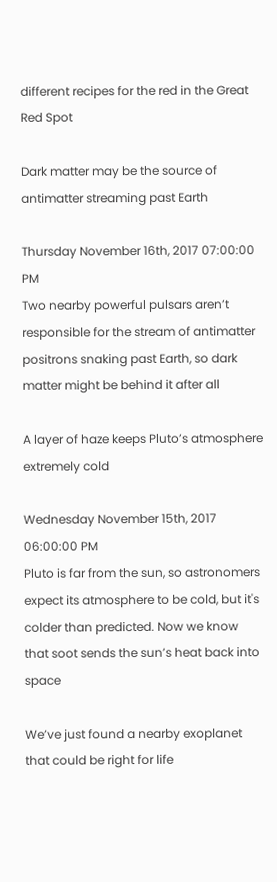different recipes for the red in the Great Red Spot

Dark matter may be the source of antimatter streaming past Earth

Thursday November 16th, 2017 07:00:00 PM
Two nearby powerful pulsars aren’t responsible for the stream of antimatter positrons snaking past Earth, so dark matter might be behind it after all

A layer of haze keeps Pluto’s atmosphere extremely cold

Wednesday November 15th, 2017 06:00:00 PM
Pluto is far from the sun, so astronomers expect its atmosphere to be cold, but it's colder than predicted. Now we know that soot sends the sun’s heat back into space

We’ve just found a nearby exoplanet that could be right for life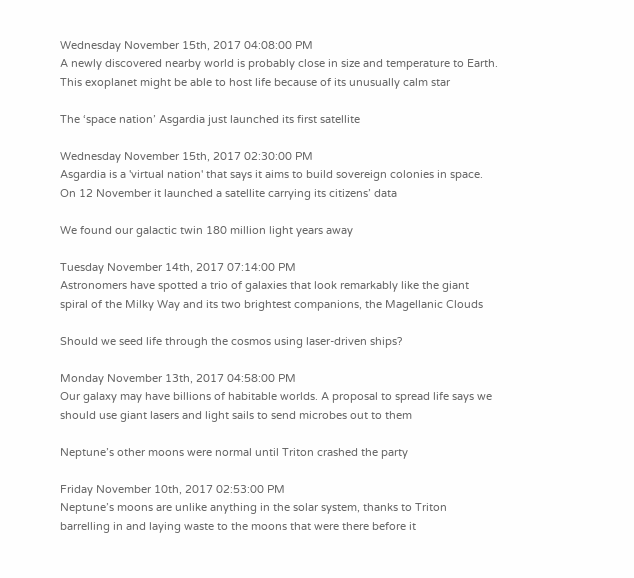Wednesday November 15th, 2017 04:08:00 PM
A newly discovered nearby world is probably close in size and temperature to Earth. This exoplanet might be able to host life because of its unusually calm star

The ‘space nation’ Asgardia just launched its first satellite

Wednesday November 15th, 2017 02:30:00 PM
Asgardia is a 'virtual nation' that says it aims to build sovereign colonies in space. On 12 November it launched a satellite carrying its citizens’ data

We found our galactic twin 180 million light years away

Tuesday November 14th, 2017 07:14:00 PM
Astronomers have spotted a trio of galaxies that look remarkably like the giant spiral of the Milky Way and its two brightest companions, the Magellanic Clouds

Should we seed life through the cosmos using laser-driven ships?

Monday November 13th, 2017 04:58:00 PM
Our galaxy may have billions of habitable worlds. A proposal to spread life says we should use giant lasers and light sails to send microbes out to them

Neptune’s other moons were normal until Triton crashed the party

Friday November 10th, 2017 02:53:00 PM
Neptune’s moons are unlike anything in the solar system, thanks to Triton barrelling in and laying waste to the moons that were there before it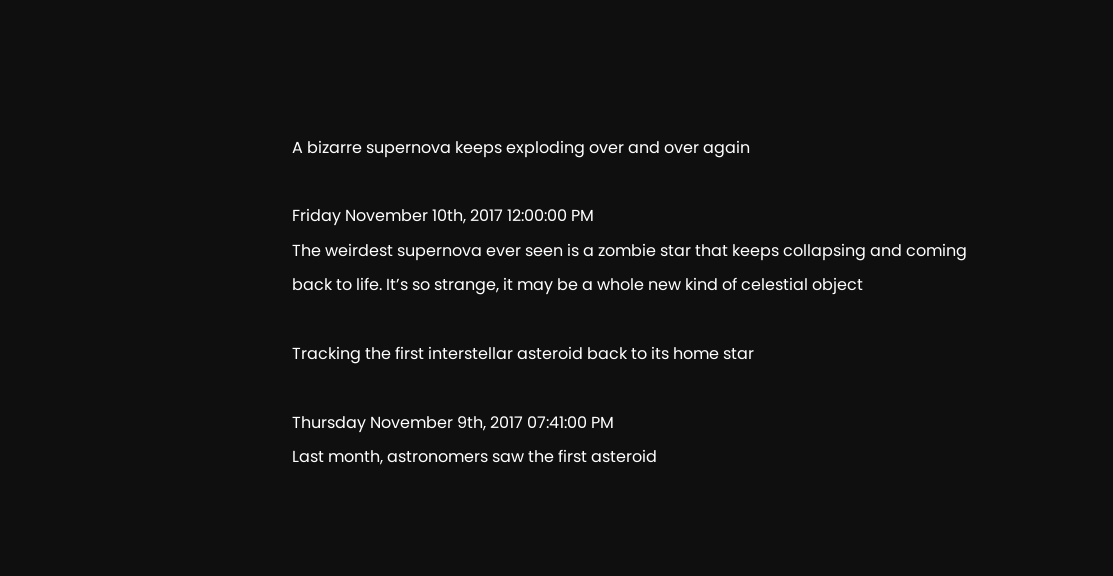A bizarre supernova keeps exploding over and over again

Friday November 10th, 2017 12:00:00 PM
The weirdest supernova ever seen is a zombie star that keeps collapsing and coming back to life. It’s so strange, it may be a whole new kind of celestial object

Tracking the first interstellar asteroid back to its home star

Thursday November 9th, 2017 07:41:00 PM
Last month, astronomers saw the first asteroid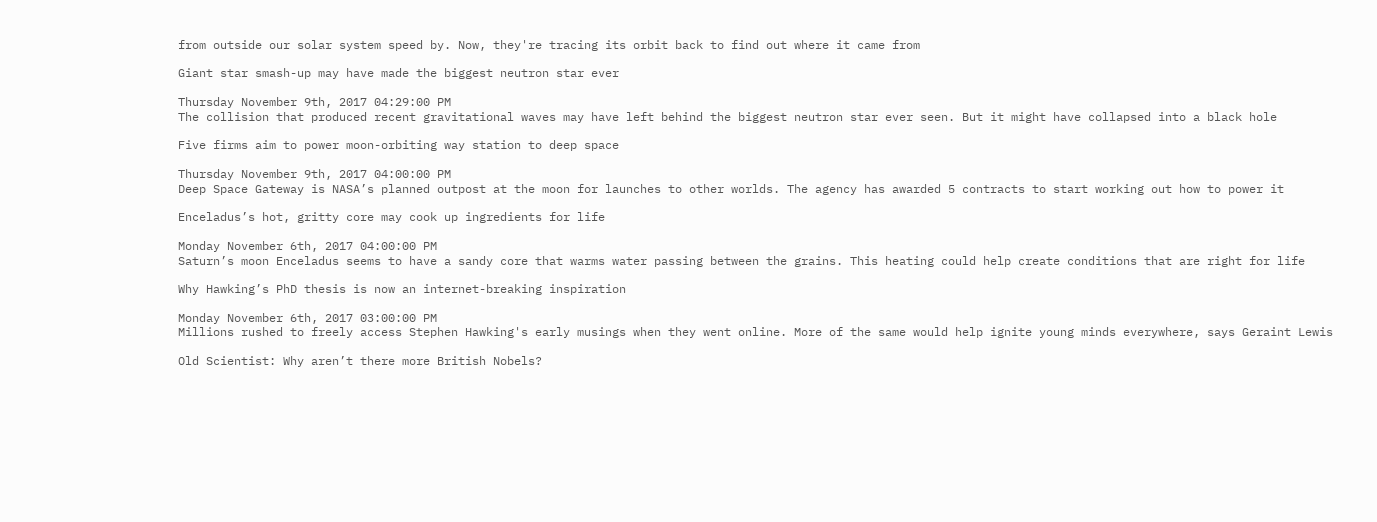from outside our solar system speed by. Now, they're tracing its orbit back to find out where it came from

Giant star smash-up may have made the biggest neutron star ever

Thursday November 9th, 2017 04:29:00 PM
The collision that produced recent gravitational waves may have left behind the biggest neutron star ever seen. But it might have collapsed into a black hole

Five firms aim to power moon-orbiting way station to deep space

Thursday November 9th, 2017 04:00:00 PM
Deep Space Gateway is NASA’s planned outpost at the moon for launches to other worlds. The agency has awarded 5 contracts to start working out how to power it

Enceladus’s hot, gritty core may cook up ingredients for life

Monday November 6th, 2017 04:00:00 PM
Saturn’s moon Enceladus seems to have a sandy core that warms water passing between the grains. This heating could help create conditions that are right for life

Why Hawking’s PhD thesis is now an internet-breaking inspiration

Monday November 6th, 2017 03:00:00 PM
Millions rushed to freely access Stephen Hawking's early musings when they went online. More of the same would help ignite young minds everywhere, says Geraint Lewis

Old Scientist: Why aren’t there more British Nobels?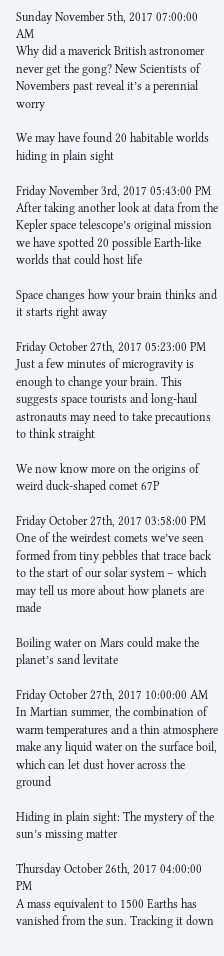Sunday November 5th, 2017 07:00:00 AM
Why did a maverick British astronomer never get the gong? New Scientists of Novembers past reveal it’s a perennial worry

We may have found 20 habitable worlds hiding in plain sight

Friday November 3rd, 2017 05:43:00 PM
After taking another look at data from the Kepler space telescope’s original mission we have spotted 20 possible Earth-like worlds that could host life

Space changes how your brain thinks and it starts right away

Friday October 27th, 2017 05:23:00 PM
Just a few minutes of microgravity is enough to change your brain. This suggests space tourists and long-haul astronauts may need to take precautions to think straight

We now know more on the origins of weird duck-shaped comet 67P

Friday October 27th, 2017 03:58:00 PM
One of the weirdest comets we’ve seen formed from tiny pebbles that trace back to the start of our solar system – which may tell us more about how planets are made

Boiling water on Mars could make the planet’s sand levitate

Friday October 27th, 2017 10:00:00 AM
In Martian summer, the combination of warm temperatures and a thin atmosphere make any liquid water on the surface boil, which can let dust hover across the ground

Hiding in plain sight: The mystery of the sun’s missing matter

Thursday October 26th, 2017 04:00:00 PM
A mass equivalent to 1500 Earths has vanished from the sun. Tracking it down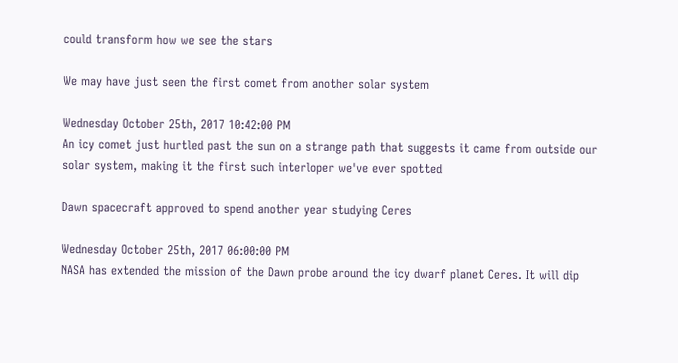could transform how we see the stars

We may have just seen the first comet from another solar system

Wednesday October 25th, 2017 10:42:00 PM
An icy comet just hurtled past the sun on a strange path that suggests it came from outside our solar system, making it the first such interloper we've ever spotted

Dawn spacecraft approved to spend another year studying Ceres

Wednesday October 25th, 2017 06:00:00 PM
NASA has extended the mission of the Dawn probe around the icy dwarf planet Ceres. It will dip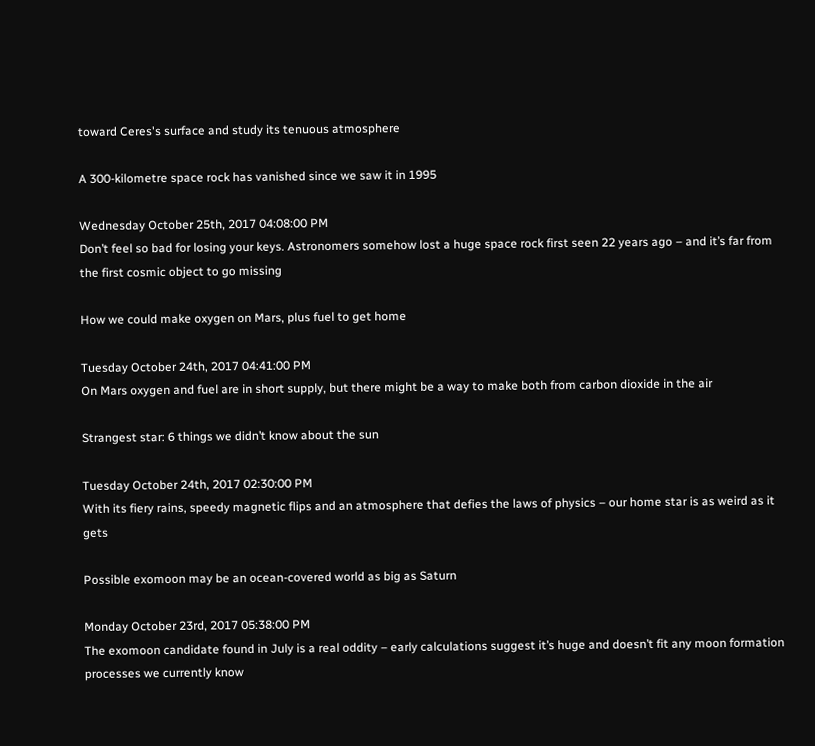toward Ceres's surface and study its tenuous atmosphere

A 300-kilometre space rock has vanished since we saw it in 1995

Wednesday October 25th, 2017 04:08:00 PM
Don’t feel so bad for losing your keys. Astronomers somehow lost a huge space rock first seen 22 years ago – and it’s far from the first cosmic object to go missing

How we could make oxygen on Mars, plus fuel to get home

Tuesday October 24th, 2017 04:41:00 PM
On Mars oxygen and fuel are in short supply, but there might be a way to make both from carbon dioxide in the air

Strangest star: 6 things we didn’t know about the sun

Tuesday October 24th, 2017 02:30:00 PM
With its fiery rains, speedy magnetic flips and an atmosphere that defies the laws of physics – our home star is as weird as it gets

Possible exomoon may be an ocean-covered world as big as Saturn

Monday October 23rd, 2017 05:38:00 PM
The exomoon candidate found in July is a real oddity – early calculations suggest it’s huge and doesn’t fit any moon formation processes we currently know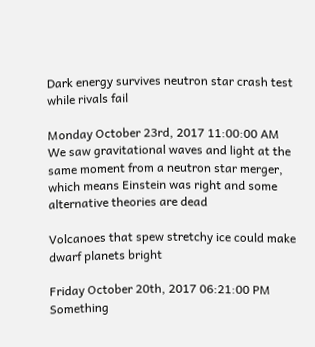Dark energy survives neutron star crash test while rivals fail

Monday October 23rd, 2017 11:00:00 AM
We saw gravitational waves and light at the same moment from a neutron star merger, which means Einstein was right and some alternative theories are dead

Volcanoes that spew stretchy ice could make dwarf planets bright

Friday October 20th, 2017 06:21:00 PM
Something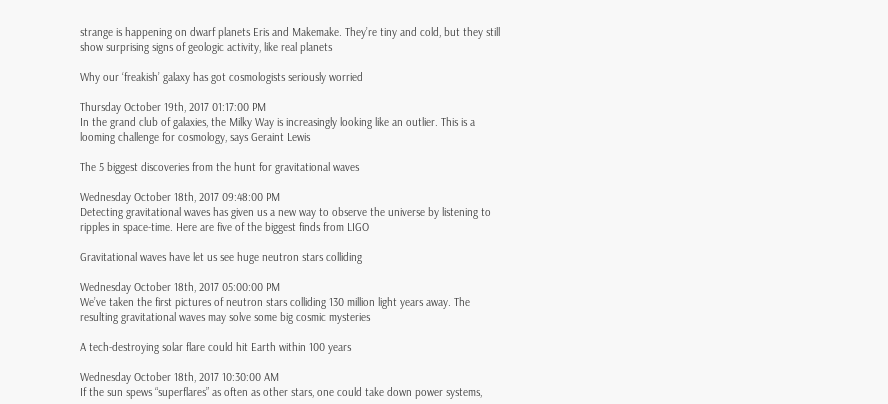strange is happening on dwarf planets Eris and Makemake. They’re tiny and cold, but they still show surprising signs of geologic activity, like real planets

Why our ‘freakish’ galaxy has got cosmologists seriously worried

Thursday October 19th, 2017 01:17:00 PM
In the grand club of galaxies, the Milky Way is increasingly looking like an outlier. This is a looming challenge for cosmology, says Geraint Lewis

The 5 biggest discoveries from the hunt for gravitational waves

Wednesday October 18th, 2017 09:48:00 PM
Detecting gravitational waves has given us a new way to observe the universe by listening to ripples in space-time. Here are five of the biggest finds from LIGO

Gravitational waves have let us see huge neutron stars colliding

Wednesday October 18th, 2017 05:00:00 PM
We’ve taken the first pictures of neutron stars colliding 130 million light years away. The resulting gravitational waves may solve some big cosmic mysteries

A tech-destroying solar flare could hit Earth within 100 years

Wednesday October 18th, 2017 10:30:00 AM
If the sun spews “superflares” as often as other stars, one could take down power systems,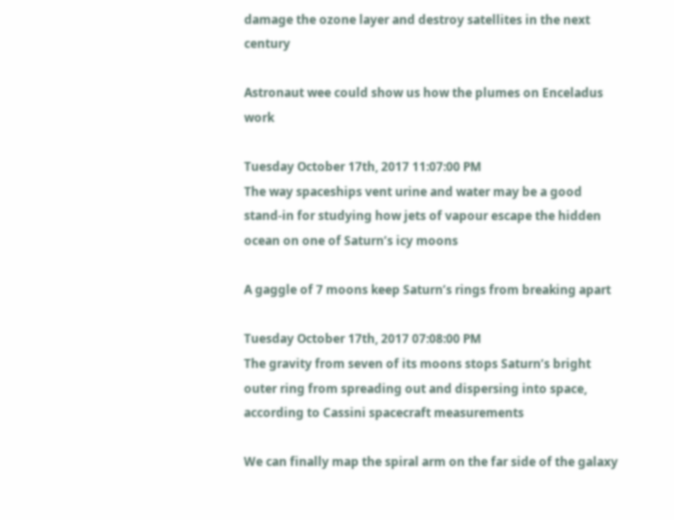damage the ozone layer and destroy satellites in the next century

Astronaut wee could show us how the plumes on Enceladus work

Tuesday October 17th, 2017 11:07:00 PM
The way spaceships vent urine and water may be a good stand-in for studying how jets of vapour escape the hidden ocean on one of Saturn’s icy moons

A gaggle of 7 moons keep Saturn’s rings from breaking apart

Tuesday October 17th, 2017 07:08:00 PM
The gravity from seven of its moons stops Saturn’s bright outer ring from spreading out and dispersing into space, according to Cassini spacecraft measurements

We can finally map the spiral arm on the far side of the galaxy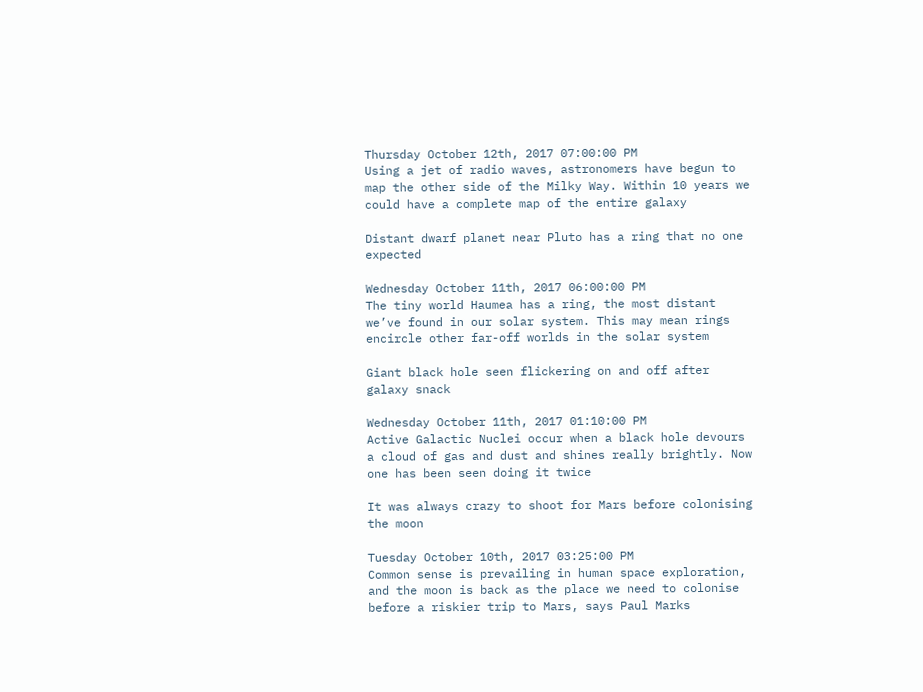Thursday October 12th, 2017 07:00:00 PM
Using a jet of radio waves, astronomers have begun to map the other side of the Milky Way. Within 10 years we could have a complete map of the entire galaxy

Distant dwarf planet near Pluto has a ring that no one expected

Wednesday October 11th, 2017 06:00:00 PM
The tiny world Haumea has a ring, the most distant we’ve found in our solar system. This may mean rings encircle other far-off worlds in the solar system

Giant black hole seen flickering on and off after galaxy snack

Wednesday October 11th, 2017 01:10:00 PM
Active Galactic Nuclei occur when a black hole devours a cloud of gas and dust and shines really brightly. Now one has been seen doing it twice

It was always crazy to shoot for Mars before colonising the moon

Tuesday October 10th, 2017 03:25:00 PM
Common sense is prevailing in human space exploration, and the moon is back as the place we need to colonise before a riskier trip to Mars, says Paul Marks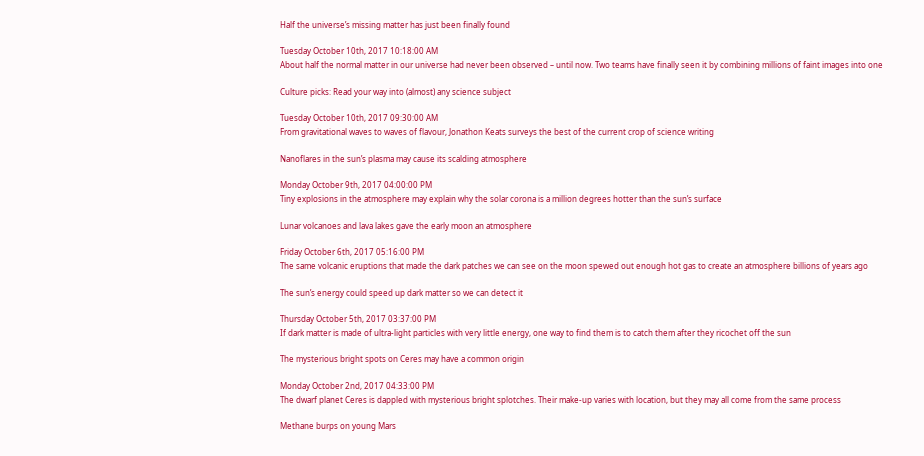Half the universe’s missing matter has just been finally found

Tuesday October 10th, 2017 10:18:00 AM
About half the normal matter in our universe had never been observed – until now. Two teams have finally seen it by combining millions of faint images into one

Culture picks: Read your way into (almost) any science subject

Tuesday October 10th, 2017 09:30:00 AM
From gravitational waves to waves of flavour, Jonathon Keats surveys the best of the current crop of science writing

Nanoflares in the sun’s plasma may cause its scalding atmosphere

Monday October 9th, 2017 04:00:00 PM
Tiny explosions in the atmosphere may explain why the solar corona is a million degrees hotter than the sun’s surface

Lunar volcanoes and lava lakes gave the early moon an atmosphere

Friday October 6th, 2017 05:16:00 PM
The same volcanic eruptions that made the dark patches we can see on the moon spewed out enough hot gas to create an atmosphere billions of years ago

The sun’s energy could speed up dark matter so we can detect it

Thursday October 5th, 2017 03:37:00 PM
If dark matter is made of ultra-light particles with very little energy, one way to find them is to catch them after they ricochet off the sun

The mysterious bright spots on Ceres may have a common origin

Monday October 2nd, 2017 04:33:00 PM
The dwarf planet Ceres is dappled with mysterious bright splotches. Their make-up varies with location, but they may all come from the same process

Methane burps on young Mars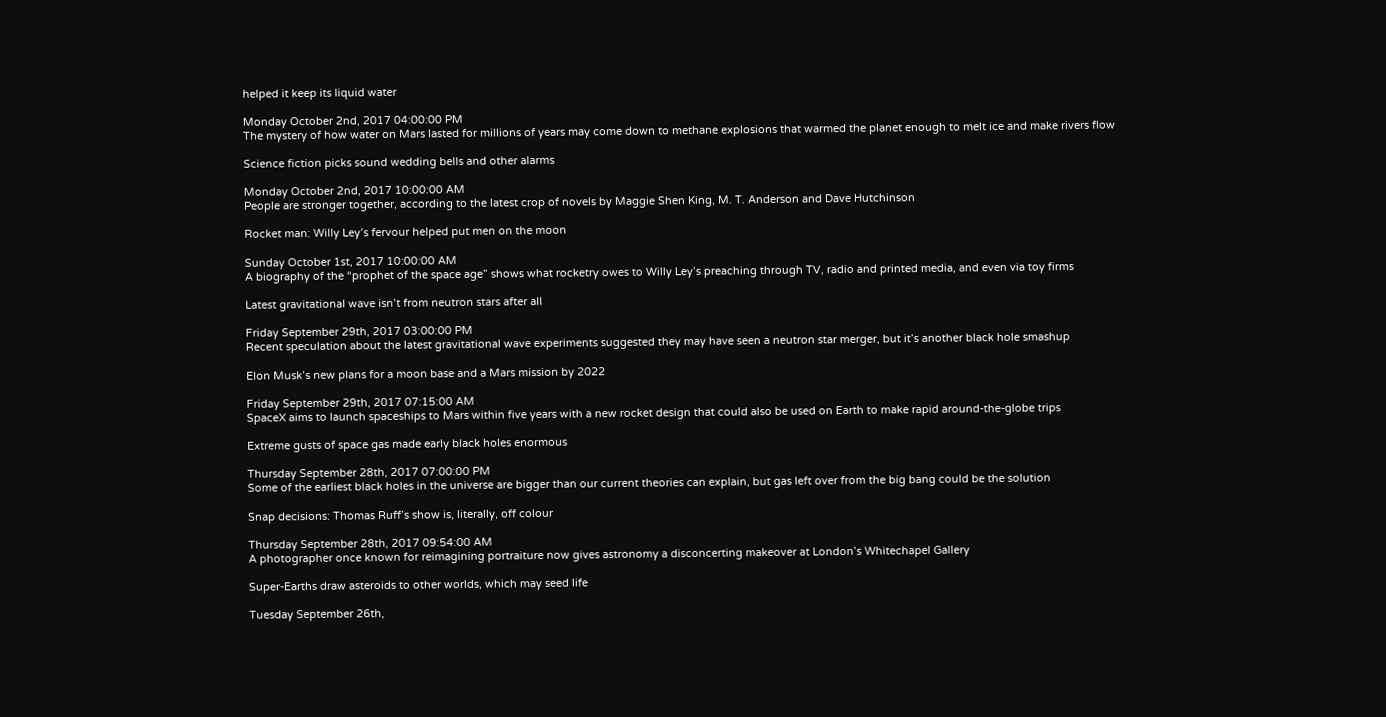helped it keep its liquid water

Monday October 2nd, 2017 04:00:00 PM
The mystery of how water on Mars lasted for millions of years may come down to methane explosions that warmed the planet enough to melt ice and make rivers flow

Science fiction picks sound wedding bells and other alarms

Monday October 2nd, 2017 10:00:00 AM
People are stronger together, according to the latest crop of novels by Maggie Shen King, M. T. Anderson and Dave Hutchinson

Rocket man: Willy Ley’s fervour helped put men on the moon

Sunday October 1st, 2017 10:00:00 AM
A biography of the “prophet of the space age” shows what rocketry owes to Willy Ley’s preaching through TV, radio and printed media, and even via toy firms

Latest gravitational wave isn’t from neutron stars after all

Friday September 29th, 2017 03:00:00 PM
Recent speculation about the latest gravitational wave experiments suggested they may have seen a neutron star merger, but it’s another black hole smashup

Elon Musk’s new plans for a moon base and a Mars mission by 2022

Friday September 29th, 2017 07:15:00 AM
SpaceX aims to launch spaceships to Mars within five years with a new rocket design that could also be used on Earth to make rapid around-the-globe trips

Extreme gusts of space gas made early black holes enormous

Thursday September 28th, 2017 07:00:00 PM
Some of the earliest black holes in the universe are bigger than our current theories can explain, but gas left over from the big bang could be the solution

Snap decisions: Thomas Ruff’s show is, literally, off colour

Thursday September 28th, 2017 09:54:00 AM
A photographer once known for reimagining portraiture now gives astronomy a disconcerting makeover at London’s Whitechapel Gallery

Super-Earths draw asteroids to other worlds, which may seed life

Tuesday September 26th,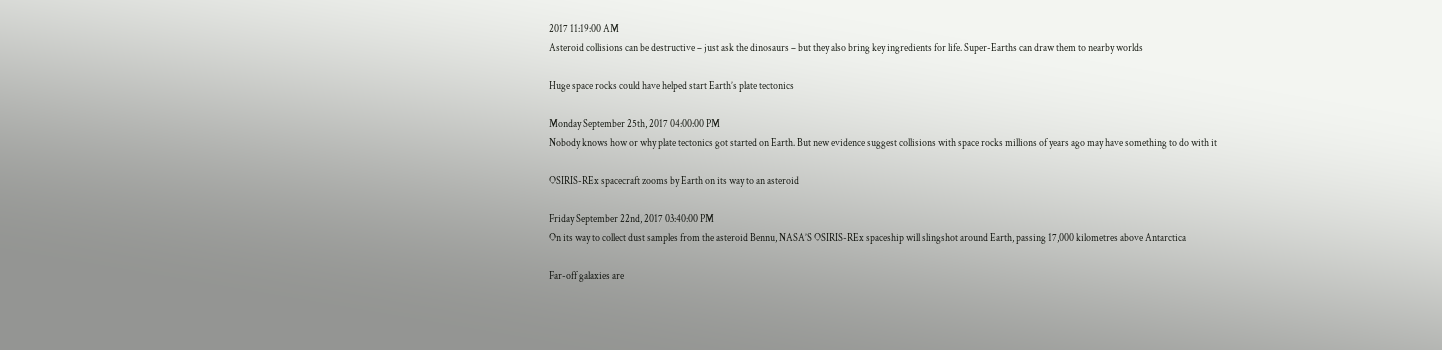2017 11:19:00 AM
Asteroid collisions can be destructive – just ask the dinosaurs – but they also bring key ingredients for life. Super-Earths can draw them to nearby worlds

Huge space rocks could have helped start Earth’s plate tectonics

Monday September 25th, 2017 04:00:00 PM
Nobody knows how or why plate tectonics got started on Earth. But new evidence suggest collisions with space rocks millions of years ago may have something to do with it

OSIRIS-REx spacecraft zooms by Earth on its way to an asteroid

Friday September 22nd, 2017 03:40:00 PM
On its way to collect dust samples from the asteroid Bennu, NASA’S OSIRIS-REx spaceship will slingshot around Earth, passing 17,000 kilometres above Antarctica

Far-off galaxies are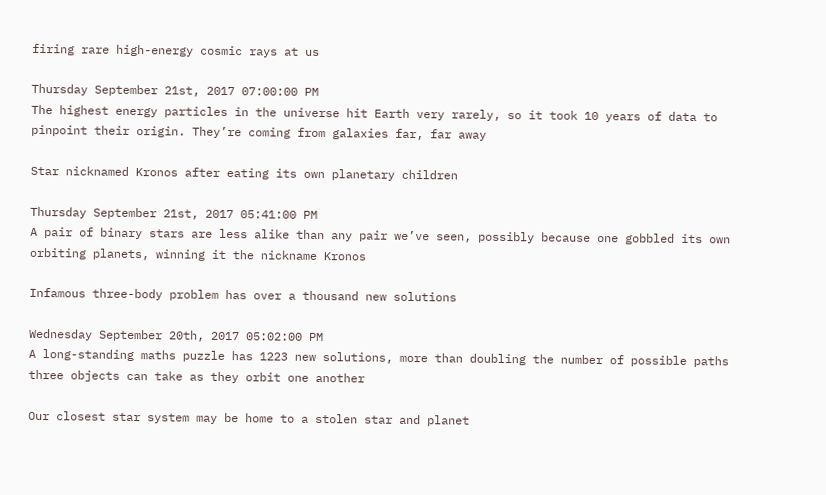firing rare high-energy cosmic rays at us

Thursday September 21st, 2017 07:00:00 PM
The highest energy particles in the universe hit Earth very rarely, so it took 10 years of data to pinpoint their origin. They’re coming from galaxies far, far away

Star nicknamed Kronos after eating its own planetary children

Thursday September 21st, 2017 05:41:00 PM
A pair of binary stars are less alike than any pair we’ve seen, possibly because one gobbled its own orbiting planets, winning it the nickname Kronos

Infamous three-body problem has over a thousand new solutions

Wednesday September 20th, 2017 05:02:00 PM
A long-standing maths puzzle has 1223 new solutions, more than doubling the number of possible paths three objects can take as they orbit one another

Our closest star system may be home to a stolen star and planet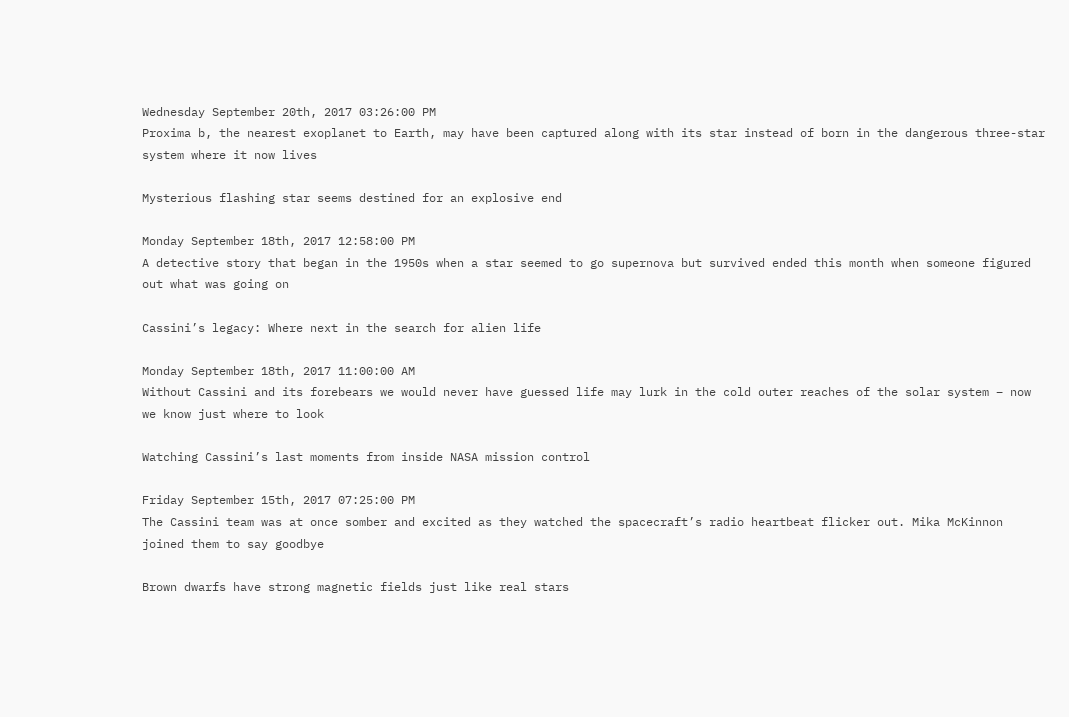Wednesday September 20th, 2017 03:26:00 PM
Proxima b, the nearest exoplanet to Earth, may have been captured along with its star instead of born in the dangerous three-star system where it now lives

Mysterious flashing star seems destined for an explosive end

Monday September 18th, 2017 12:58:00 PM
A detective story that began in the 1950s when a star seemed to go supernova but survived ended this month when someone figured out what was going on

Cassini’s legacy: Where next in the search for alien life

Monday September 18th, 2017 11:00:00 AM
Without Cassini and its forebears we would never have guessed life may lurk in the cold outer reaches of the solar system – now we know just where to look

Watching Cassini’s last moments from inside NASA mission control

Friday September 15th, 2017 07:25:00 PM
The Cassini team was at once somber and excited as they watched the spacecraft’s radio heartbeat flicker out. Mika McKinnon joined them to say goodbye

Brown dwarfs have strong magnetic fields just like real stars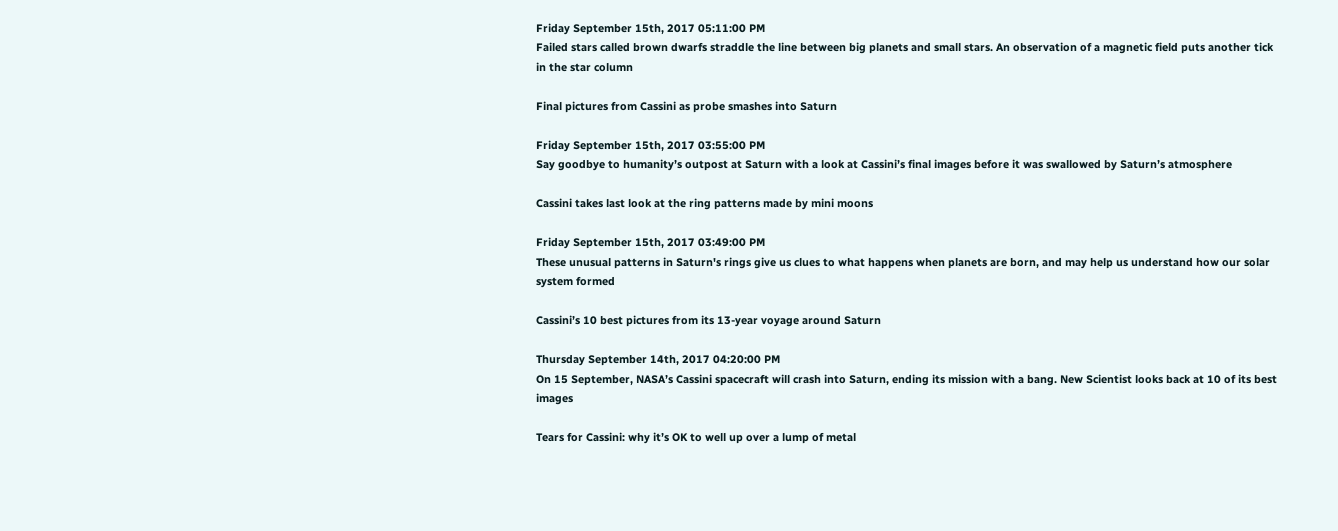Friday September 15th, 2017 05:11:00 PM
Failed stars called brown dwarfs straddle the line between big planets and small stars. An observation of a magnetic field puts another tick in the star column

Final pictures from Cassini as probe smashes into Saturn

Friday September 15th, 2017 03:55:00 PM
Say goodbye to humanity’s outpost at Saturn with a look at Cassini’s final images before it was swallowed by Saturn’s atmosphere

Cassini takes last look at the ring patterns made by mini moons

Friday September 15th, 2017 03:49:00 PM
These unusual patterns in Saturn's rings give us clues to what happens when planets are born, and may help us understand how our solar system formed

Cassini’s 10 best pictures from its 13-year voyage around Saturn

Thursday September 14th, 2017 04:20:00 PM
On 15 September, NASA’s Cassini spacecraft will crash into Saturn, ending its mission with a bang. New Scientist looks back at 10 of its best images

Tears for Cassini: why it’s OK to well up over a lump of metal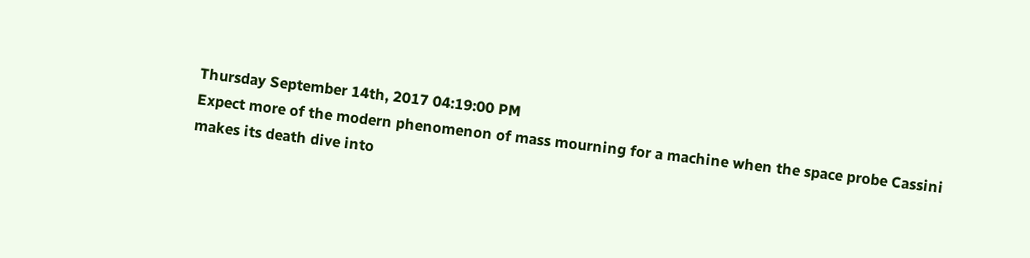Thursday September 14th, 2017 04:19:00 PM
Expect more of the modern phenomenon of mass mourning for a machine when the space probe Cassini makes its death dive into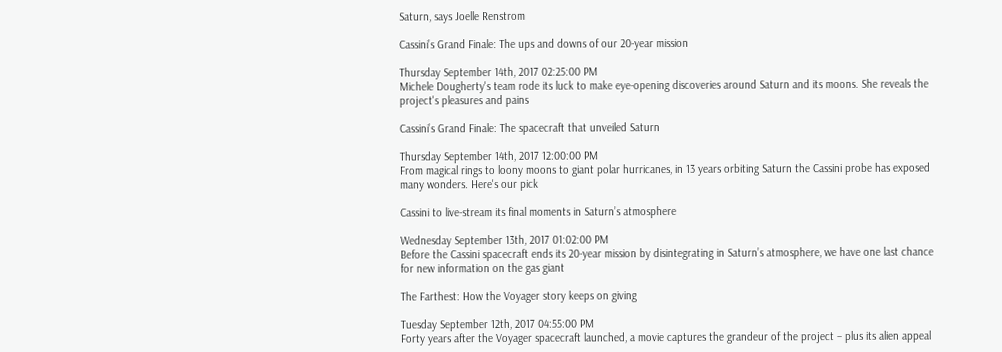Saturn, says Joelle Renstrom

Cassini’s Grand Finale: The ups and downs of our 20-year mission

Thursday September 14th, 2017 02:25:00 PM
Michele Dougherty's team rode its luck to make eye-opening discoveries around Saturn and its moons. She reveals the project's pleasures and pains

Cassini’s Grand Finale: The spacecraft that unveiled Saturn

Thursday September 14th, 2017 12:00:00 PM
From magical rings to loony moons to giant polar hurricanes, in 13 years orbiting Saturn the Cassini probe has exposed many wonders. Here's our pick

Cassini to live-stream its final moments in Saturn’s atmosphere

Wednesday September 13th, 2017 01:02:00 PM
Before the Cassini spacecraft ends its 20-year mission by disintegrating in Saturn’s atmosphere, we have one last chance for new information on the gas giant

The Farthest: How the Voyager story keeps on giving

Tuesday September 12th, 2017 04:55:00 PM
Forty years after the Voyager spacecraft launched, a movie captures the grandeur of the project – plus its alien appeal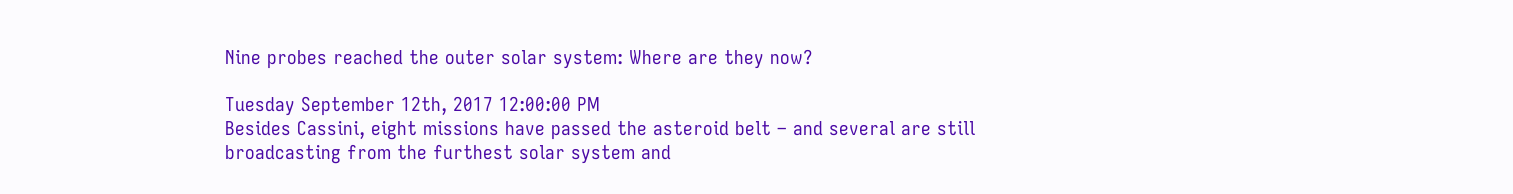Nine probes reached the outer solar system: Where are they now?

Tuesday September 12th, 2017 12:00:00 PM
Besides Cassini, eight missions have passed the asteroid belt – and several are still broadcasting from the furthest solar system and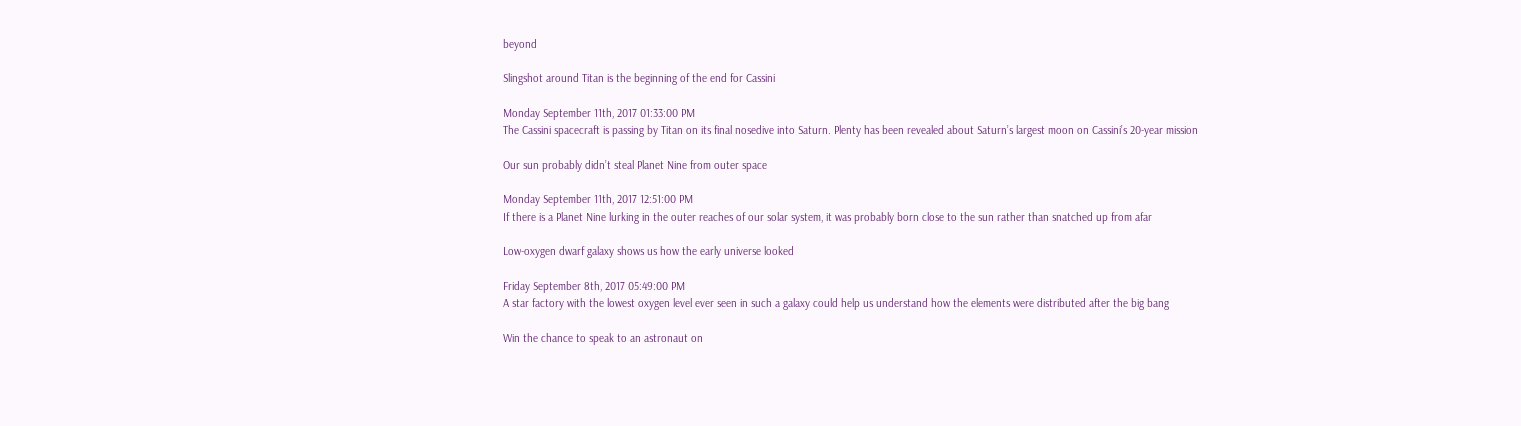beyond

Slingshot around Titan is the beginning of the end for Cassini

Monday September 11th, 2017 01:33:00 PM
The Cassini spacecraft is passing by Titan on its final nosedive into Saturn. Plenty has been revealed about Saturn’s largest moon on Cassini’s 20-year mission

Our sun probably didn’t steal Planet Nine from outer space

Monday September 11th, 2017 12:51:00 PM
If there is a Planet Nine lurking in the outer reaches of our solar system, it was probably born close to the sun rather than snatched up from afar

Low-oxygen dwarf galaxy shows us how the early universe looked

Friday September 8th, 2017 05:49:00 PM
A star factory with the lowest oxygen level ever seen in such a galaxy could help us understand how the elements were distributed after the big bang

Win the chance to speak to an astronaut on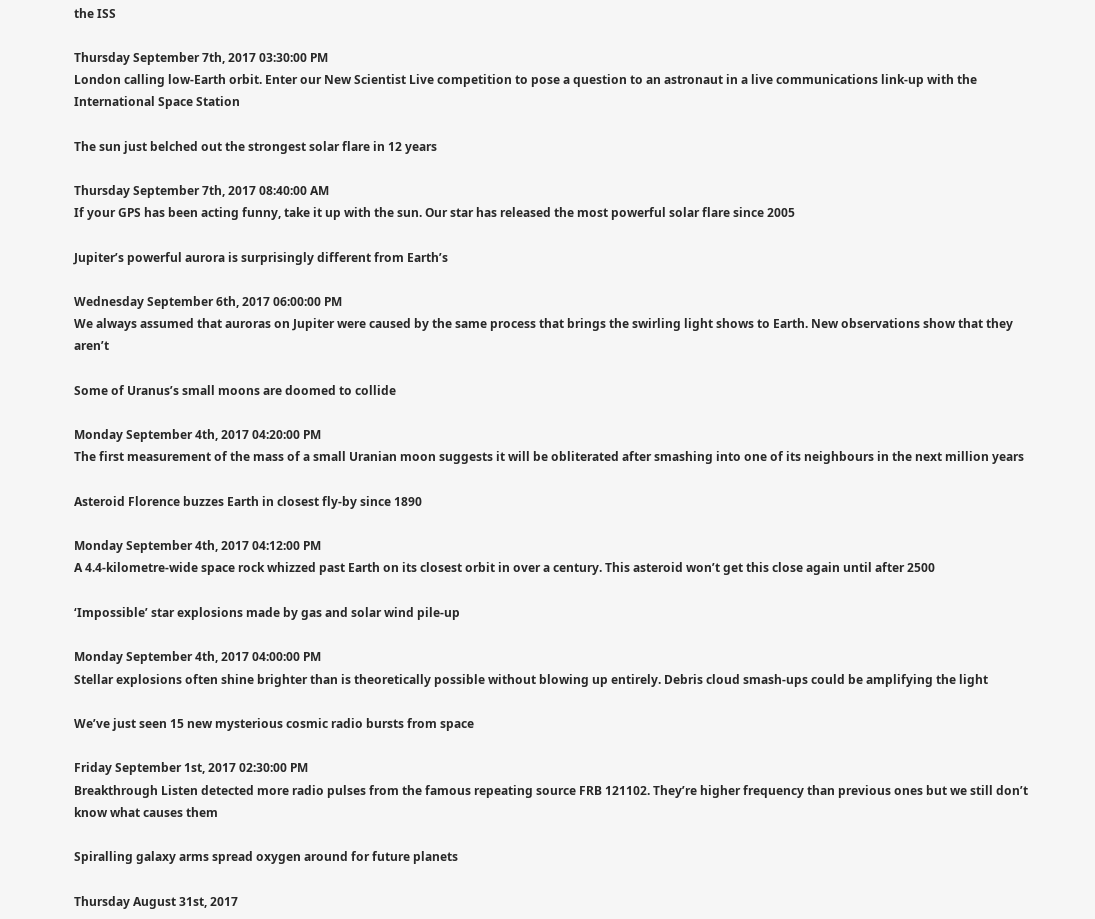the ISS

Thursday September 7th, 2017 03:30:00 PM
London calling low-Earth orbit. Enter our New Scientist Live competition to pose a question to an astronaut in a live communications link-up with the International Space Station

The sun just belched out the strongest solar flare in 12 years

Thursday September 7th, 2017 08:40:00 AM
If your GPS has been acting funny, take it up with the sun. Our star has released the most powerful solar flare since 2005

Jupiter’s powerful aurora is surprisingly different from Earth’s

Wednesday September 6th, 2017 06:00:00 PM
We always assumed that auroras on Jupiter were caused by the same process that brings the swirling light shows to Earth. New observations show that they aren’t

Some of Uranus’s small moons are doomed to collide

Monday September 4th, 2017 04:20:00 PM
The first measurement of the mass of a small Uranian moon suggests it will be obliterated after smashing into one of its neighbours in the next million years

Asteroid Florence buzzes Earth in closest fly-by since 1890

Monday September 4th, 2017 04:12:00 PM
A 4.4-kilometre-wide space rock whizzed past Earth on its closest orbit in over a century. This asteroid won’t get this close again until after 2500

‘Impossible’ star explosions made by gas and solar wind pile-up

Monday September 4th, 2017 04:00:00 PM
Stellar explosions often shine brighter than is theoretically possible without blowing up entirely. Debris cloud smash-ups could be amplifying the light

We’ve just seen 15 new mysterious cosmic radio bursts from space

Friday September 1st, 2017 02:30:00 PM
Breakthrough Listen detected more radio pulses from the famous repeating source FRB 121102. They’re higher frequency than previous ones but we still don’t know what causes them

Spiralling galaxy arms spread oxygen around for future planets

Thursday August 31st, 2017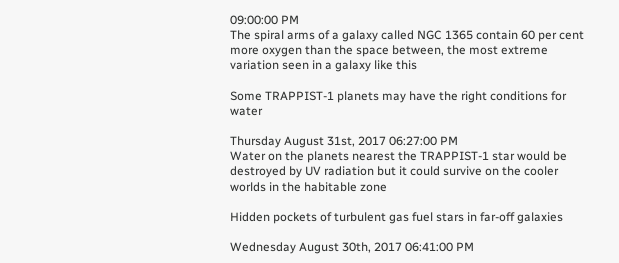09:00:00 PM
The spiral arms of a galaxy called NGC 1365 contain 60 per cent more oxygen than the space between, the most extreme variation seen in a galaxy like this

Some TRAPPIST-1 planets may have the right conditions for water

Thursday August 31st, 2017 06:27:00 PM
Water on the planets nearest the TRAPPIST-1 star would be destroyed by UV radiation but it could survive on the cooler worlds in the habitable zone

Hidden pockets of turbulent gas fuel stars in far-off galaxies

Wednesday August 30th, 2017 06:41:00 PM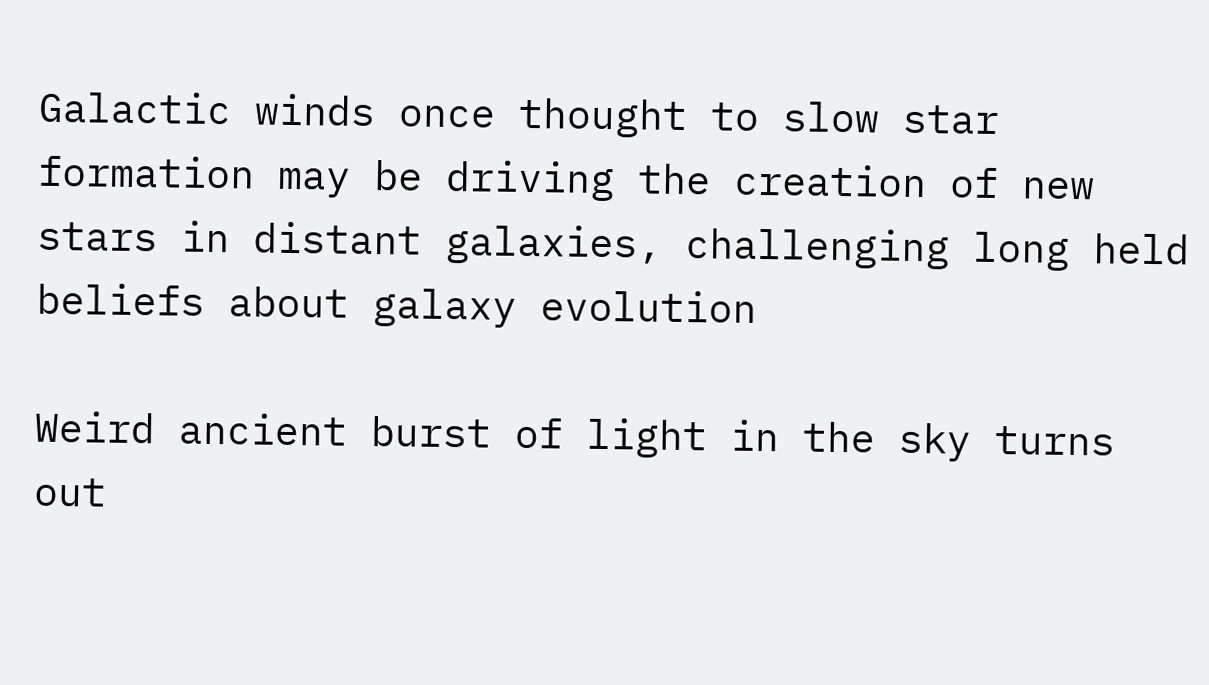Galactic winds once thought to slow star formation may be driving the creation of new stars in distant galaxies, challenging long held beliefs about galaxy evolution

Weird ancient burst of light in the sky turns out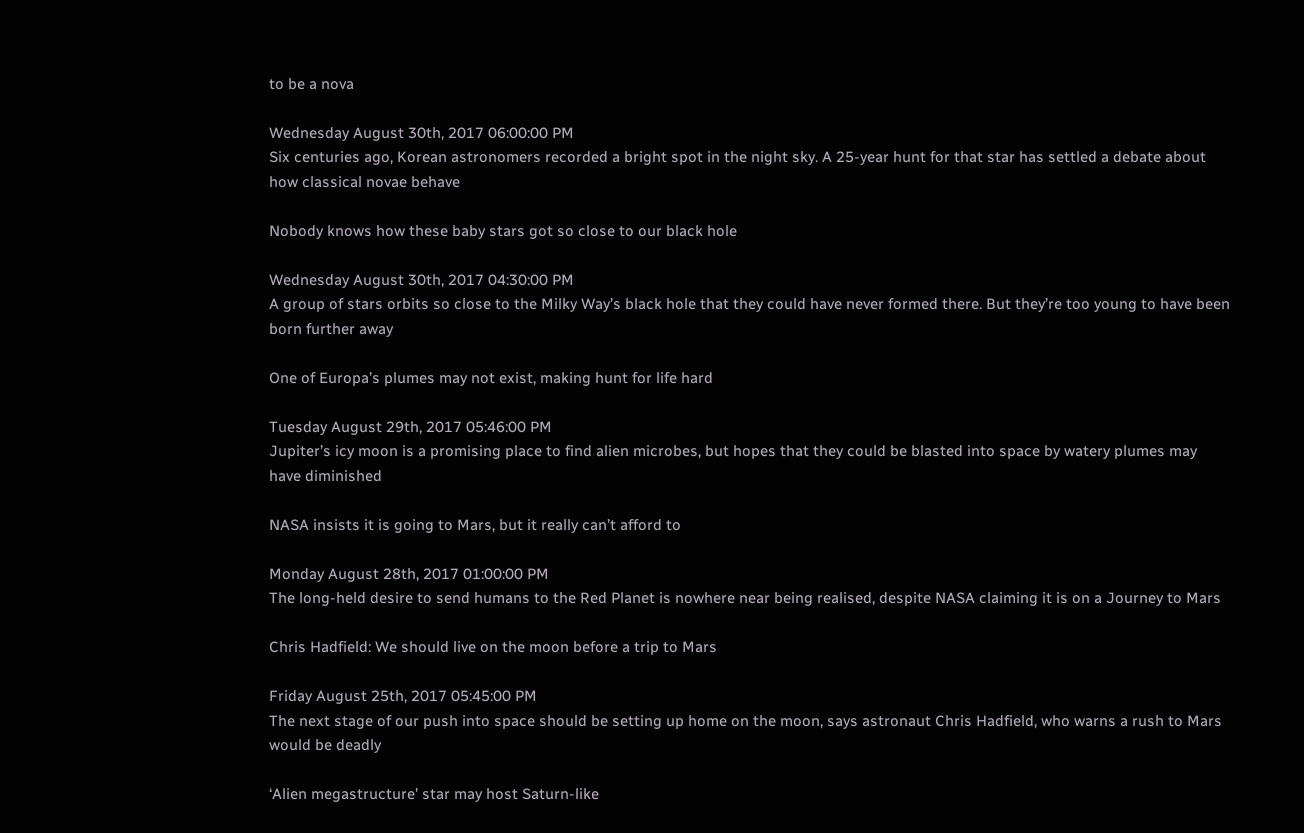to be a nova

Wednesday August 30th, 2017 06:00:00 PM
Six centuries ago, Korean astronomers recorded a bright spot in the night sky. A 25-year hunt for that star has settled a debate about how classical novae behave

Nobody knows how these baby stars got so close to our black hole

Wednesday August 30th, 2017 04:30:00 PM
A group of stars orbits so close to the Milky Way’s black hole that they could have never formed there. But they’re too young to have been born further away

One of Europa’s plumes may not exist, making hunt for life hard

Tuesday August 29th, 2017 05:46:00 PM
Jupiter’s icy moon is a promising place to find alien microbes, but hopes that they could be blasted into space by watery plumes may have diminished

NASA insists it is going to Mars, but it really can’t afford to

Monday August 28th, 2017 01:00:00 PM
The long-held desire to send humans to the Red Planet is nowhere near being realised, despite NASA claiming it is on a Journey to Mars

Chris Hadfield: We should live on the moon before a trip to Mars

Friday August 25th, 2017 05:45:00 PM
The next stage of our push into space should be setting up home on the moon, says astronaut Chris Hadfield, who warns a rush to Mars would be deadly

‘Alien megastructure’ star may host Saturn-like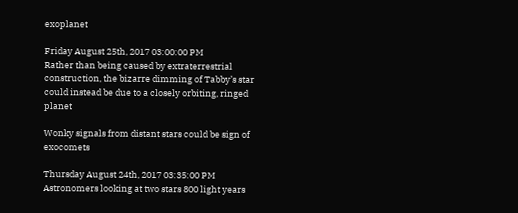exoplanet

Friday August 25th, 2017 03:00:00 PM
Rather than being caused by extraterrestrial construction, the bizarre dimming of Tabby’s star could instead be due to a closely orbiting, ringed planet

Wonky signals from distant stars could be sign of exocomets

Thursday August 24th, 2017 03:35:00 PM
Astronomers looking at two stars 800 light years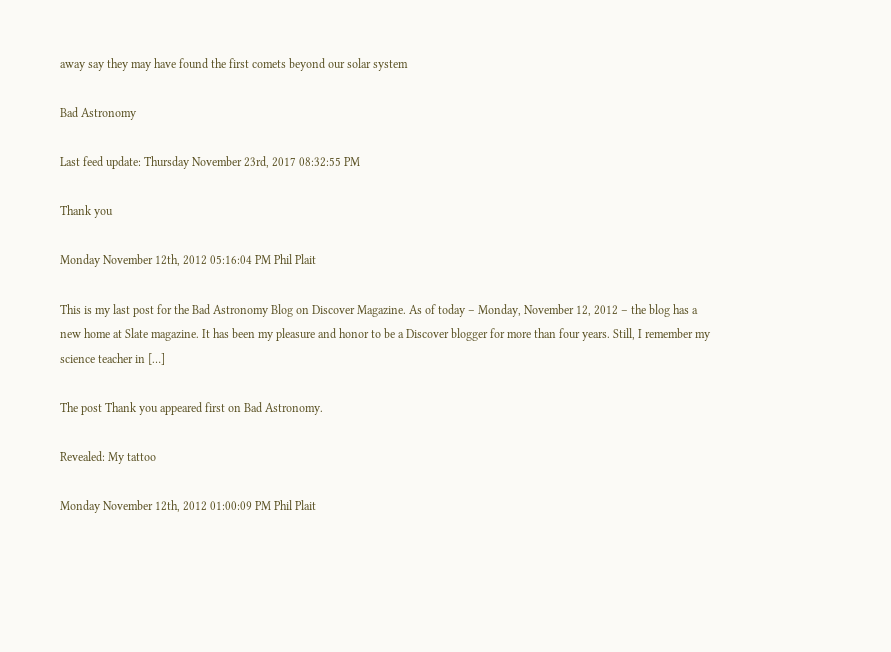away say they may have found the first comets beyond our solar system

Bad Astronomy

Last feed update: Thursday November 23rd, 2017 08:32:55 PM

Thank you

Monday November 12th, 2012 05:16:04 PM Phil Plait

This is my last post for the Bad Astronomy Blog on Discover Magazine. As of today – Monday, November 12, 2012 – the blog has a new home at Slate magazine. It has been my pleasure and honor to be a Discover blogger for more than four years. Still, I remember my science teacher in […]

The post Thank you appeared first on Bad Astronomy.

Revealed: My tattoo

Monday November 12th, 2012 01:00:09 PM Phil Plait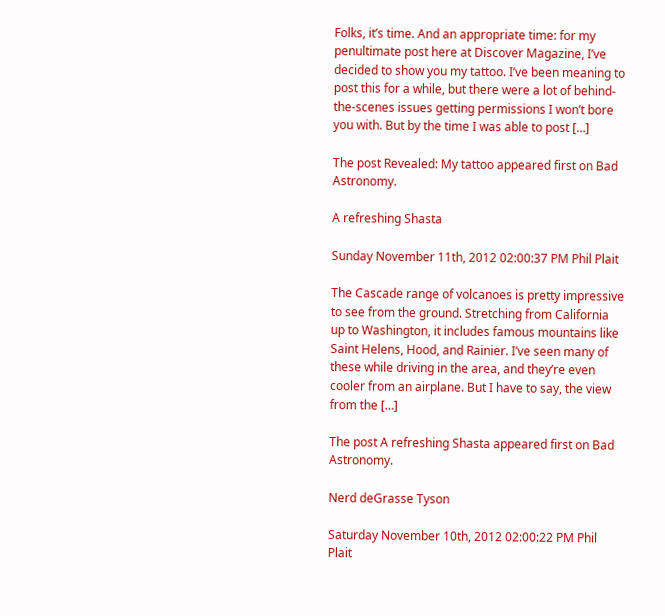Folks, it’s time. And an appropriate time: for my penultimate post here at Discover Magazine, I’ve decided to show you my tattoo. I’ve been meaning to post this for a while, but there were a lot of behind-the-scenes issues getting permissions I won’t bore you with. But by the time I was able to post […]

The post Revealed: My tattoo appeared first on Bad Astronomy.

A refreshing Shasta

Sunday November 11th, 2012 02:00:37 PM Phil Plait

The Cascade range of volcanoes is pretty impressive to see from the ground. Stretching from California up to Washington, it includes famous mountains like Saint Helens, Hood, and Rainier. I’ve seen many of these while driving in the area, and they’re even cooler from an airplane. But I have to say, the view from the […]

The post A refreshing Shasta appeared first on Bad Astronomy.

Nerd deGrasse Tyson

Saturday November 10th, 2012 02:00:22 PM Phil Plait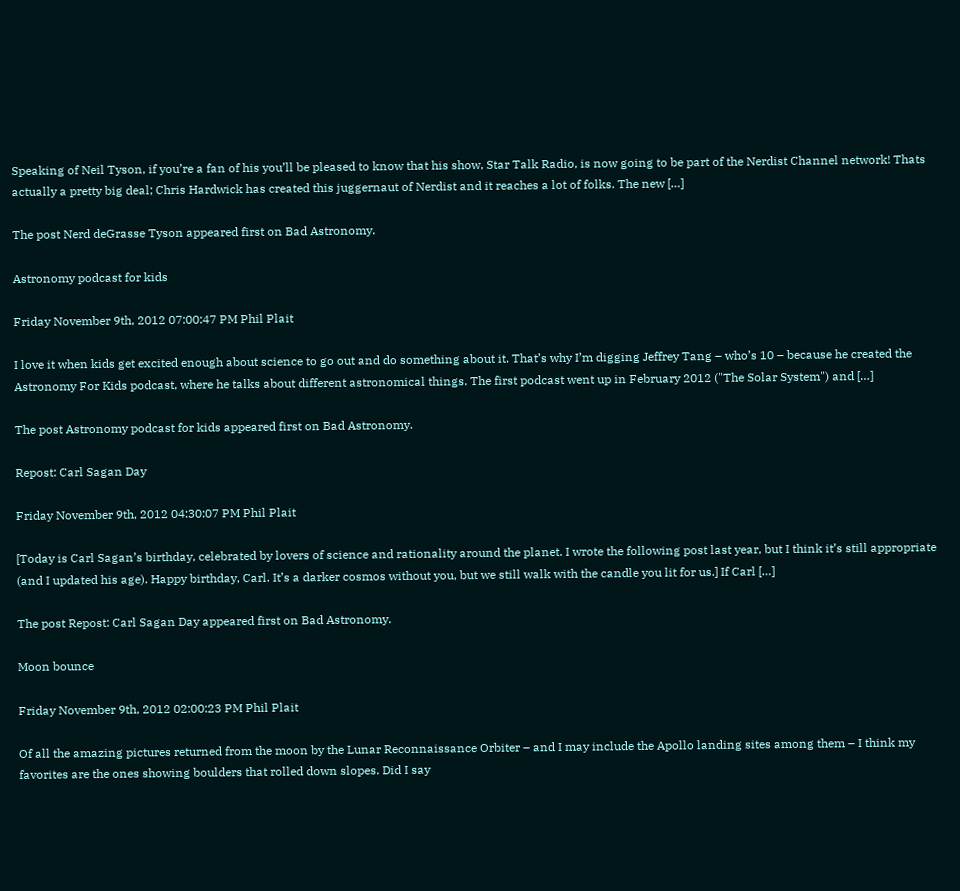Speaking of Neil Tyson, if you’re a fan of his you’ll be pleased to know that his show, Star Talk Radio, is now going to be part of the Nerdist Channel network! Thats actually a pretty big deal; Chris Hardwick has created this juggernaut of Nerdist and it reaches a lot of folks. The new […]

The post Nerd deGrasse Tyson appeared first on Bad Astronomy.

Astronomy podcast for kids

Friday November 9th, 2012 07:00:47 PM Phil Plait

I love it when kids get excited enough about science to go out and do something about it. That’s why I’m digging Jeffrey Tang – who’s 10 – because he created the Astronomy For Kids podcast, where he talks about different astronomical things. The first podcast went up in February 2012 ("The Solar System") and […]

The post Astronomy podcast for kids appeared first on Bad Astronomy.

Repost: Carl Sagan Day

Friday November 9th, 2012 04:30:07 PM Phil Plait

[Today is Carl Sagan’s birthday, celebrated by lovers of science and rationality around the planet. I wrote the following post last year, but I think it’s still appropriate (and I updated his age). Happy birthday, Carl. It’s a darker cosmos without you, but we still walk with the candle you lit for us.] If Carl […]

The post Repost: Carl Sagan Day appeared first on Bad Astronomy.

Moon bounce

Friday November 9th, 2012 02:00:23 PM Phil Plait

Of all the amazing pictures returned from the moon by the Lunar Reconnaissance Orbiter – and I may include the Apollo landing sites among them – I think my favorites are the ones showing boulders that rolled down slopes. Did I say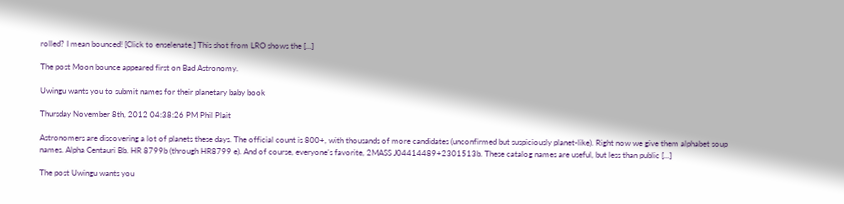rolled? I mean bounced! [Click to enselenate.] This shot from LRO shows the […]

The post Moon bounce appeared first on Bad Astronomy.

Uwingu wants you to submit names for their planetary baby book

Thursday November 8th, 2012 04:38:26 PM Phil Plait

Astronomers are discovering a lot of planets these days. The official count is 800+, with thousands of more candidates (unconfirmed but suspiciously planet-like). Right now we give them alphabet soup names. Alpha Centauri Bb. HR 8799b (through HR8799 e). And of course, everyone’s favorite, 2MASS J04414489+2301513b. These catalog names are useful, but less than public […]

The post Uwingu wants you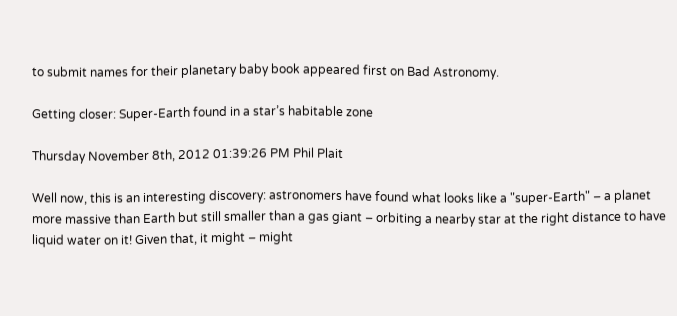to submit names for their planetary baby book appeared first on Bad Astronomy.

Getting closer: Super-Earth found in a star’s habitable zone

Thursday November 8th, 2012 01:39:26 PM Phil Plait

Well now, this is an interesting discovery: astronomers have found what looks like a "super-Earth" – a planet more massive than Earth but still smaller than a gas giant – orbiting a nearby star at the right distance to have liquid water on it! Given that, it might – might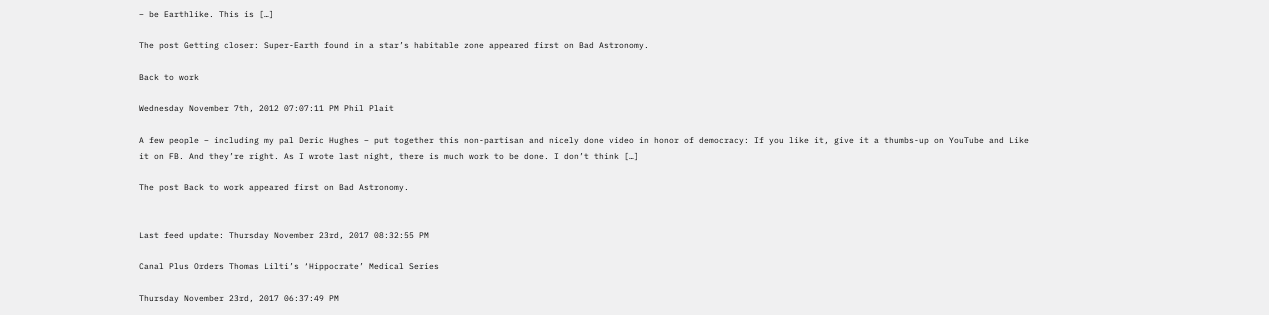– be Earthlike. This is […]

The post Getting closer: Super-Earth found in a star’s habitable zone appeared first on Bad Astronomy.

Back to work

Wednesday November 7th, 2012 07:07:11 PM Phil Plait

A few people – including my pal Deric Hughes – put together this non-partisan and nicely done video in honor of democracy: If you like it, give it a thumbs-up on YouTube and Like it on FB. And they’re right. As I wrote last night, there is much work to be done. I don’t think […]

The post Back to work appeared first on Bad Astronomy.


Last feed update: Thursday November 23rd, 2017 08:32:55 PM

Canal Plus Orders Thomas Lilti’s ‘Hippocrate’ Medical Series

Thursday November 23rd, 2017 06:37:49 PM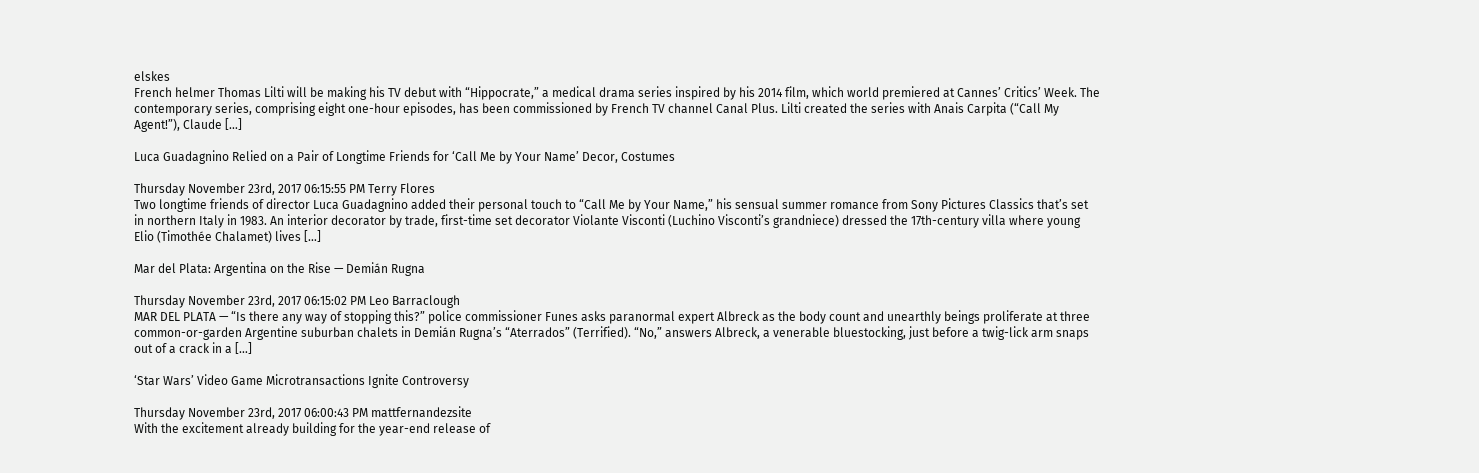elskes
French helmer Thomas Lilti will be making his TV debut with “Hippocrate,” a medical drama series inspired by his 2014 film, which world premiered at Cannes’ Critics’ Week. The contemporary series, comprising eight one-hour episodes, has been commissioned by French TV channel Canal Plus. Lilti created the series with Anais Carpita (“Call My Agent!”), Claude […]

Luca Guadagnino Relied on a Pair of Longtime Friends for ‘Call Me by Your Name’ Decor, Costumes

Thursday November 23rd, 2017 06:15:55 PM Terry Flores
Two longtime friends of director Luca Guadagnino added their personal touch to “Call Me by Your Name,” his sensual summer romance from Sony Pictures Classics that’s set in northern Italy in 1983. An interior decorator by trade, first-time set decorator Violante Visconti (Luchino Visconti’s grandniece) dressed the 17th-century villa where young Elio (Timothée Chalamet) lives […]

Mar del Plata: Argentina on the Rise — Demián Rugna

Thursday November 23rd, 2017 06:15:02 PM Leo Barraclough
MAR DEL PLATA — “Is there any way of stopping this?” police commissioner Funes asks paranormal expert Albreck as the body count and unearthly beings proliferate at three common-or-garden Argentine suburban chalets in Demián Rugna’s “Aterrados” (Terrified). “No,” answers Albreck, a venerable bluestocking, just before a twig-lick arm snaps out of a crack in a […]

‘Star Wars’ Video Game Microtransactions Ignite Controversy

Thursday November 23rd, 2017 06:00:43 PM mattfernandezsite
With the excitement already building for the year-end release of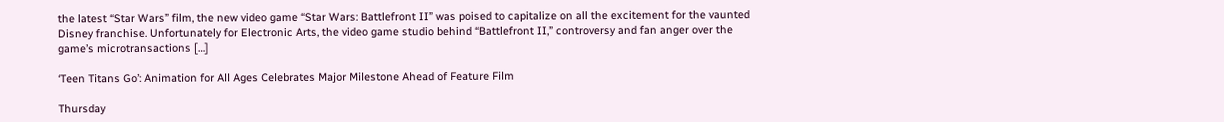the latest “Star Wars” film, the new video game “Star Wars: Battlefront II” was poised to capitalize on all the excitement for the vaunted Disney franchise. Unfortunately for Electronic Arts, the video game studio behind “Battlefront II,” controversy and fan anger over the game’s microtransactions […]

‘Teen Titans Go’: Animation for All Ages Celebrates Major Milestone Ahead of Feature Film

Thursday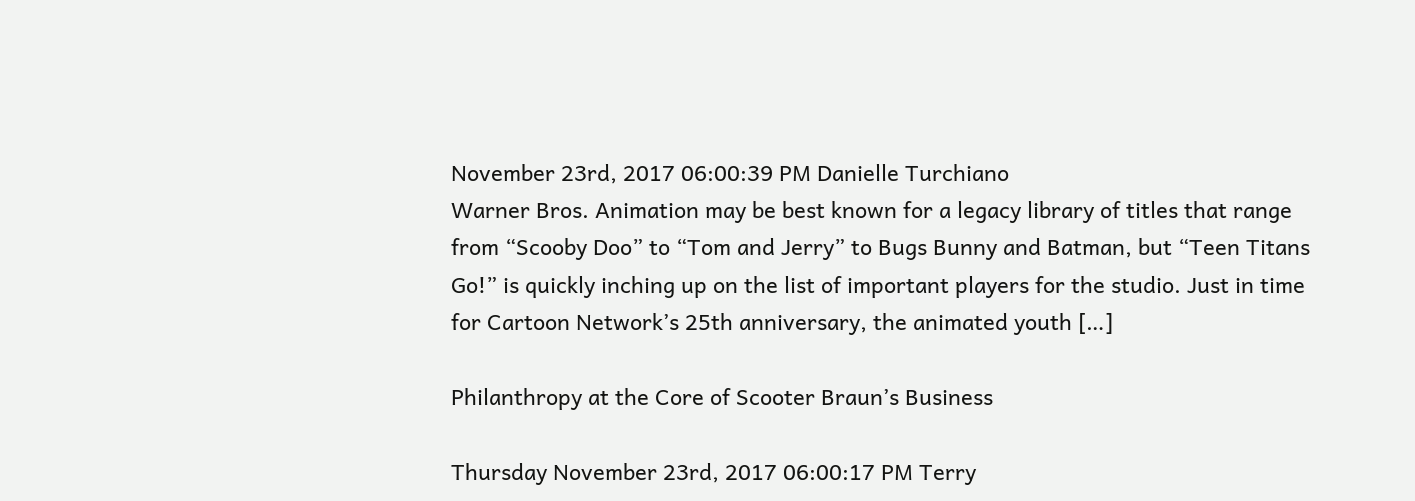November 23rd, 2017 06:00:39 PM Danielle Turchiano
Warner Bros. Animation may be best known for a legacy library of titles that range from “Scooby Doo” to “Tom and Jerry” to Bugs Bunny and Batman, but “Teen Titans Go!” is quickly inching up on the list of important players for the studio. Just in time for Cartoon Network’s 25th anniversary, the animated youth […]

Philanthropy at the Core of Scooter Braun’s Business

Thursday November 23rd, 2017 06:00:17 PM Terry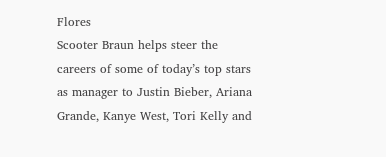Flores
Scooter Braun helps steer the careers of some of today’s top stars as manager to Justin Bieber, Ariana Grande, Kanye West, Tori Kelly and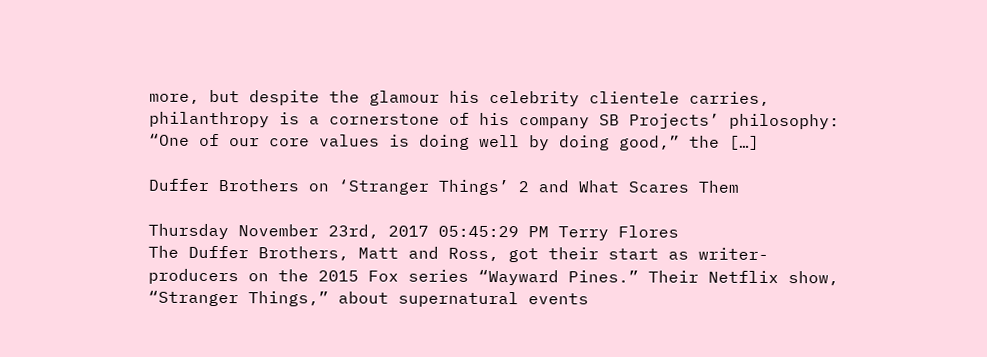more, but despite the glamour his celebrity clientele carries, philanthropy is a cornerstone of his company SB Projects’ philosophy: “One of our core values is doing well by doing good,” the […]

Duffer Brothers on ‘Stranger Things’ 2 and What Scares Them

Thursday November 23rd, 2017 05:45:29 PM Terry Flores
The Duffer Brothers, Matt and Ross, got their start as writer-producers on the 2015 Fox series “Wayward Pines.” Their Netflix show, “Stranger Things,” about supernatural events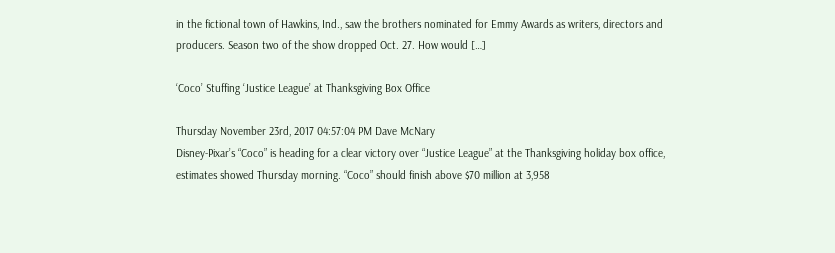in the fictional town of Hawkins, Ind., saw the brothers nominated for Emmy Awards as writers, directors and producers. Season two of the show dropped Oct. 27. How would […]

‘Coco’ Stuffing ‘Justice League’ at Thanksgiving Box Office

Thursday November 23rd, 2017 04:57:04 PM Dave McNary
Disney-Pixar’s “Coco” is heading for a clear victory over “Justice League” at the Thanksgiving holiday box office, estimates showed Thursday morning. “Coco” should finish above $70 million at 3,958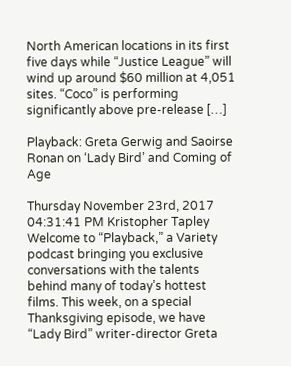North American locations in its first five days while “Justice League” will wind up around $60 million at 4,051 sites. “Coco” is performing significantly above pre-release […]

Playback: Greta Gerwig and Saoirse Ronan on ‘Lady Bird’ and Coming of Age

Thursday November 23rd, 2017 04:31:41 PM Kristopher Tapley
Welcome to “Playback,” a Variety podcast bringing you exclusive conversations with the talents behind many of today’s hottest films. This week, on a special Thanksgiving episode, we have “Lady Bird” writer-director Greta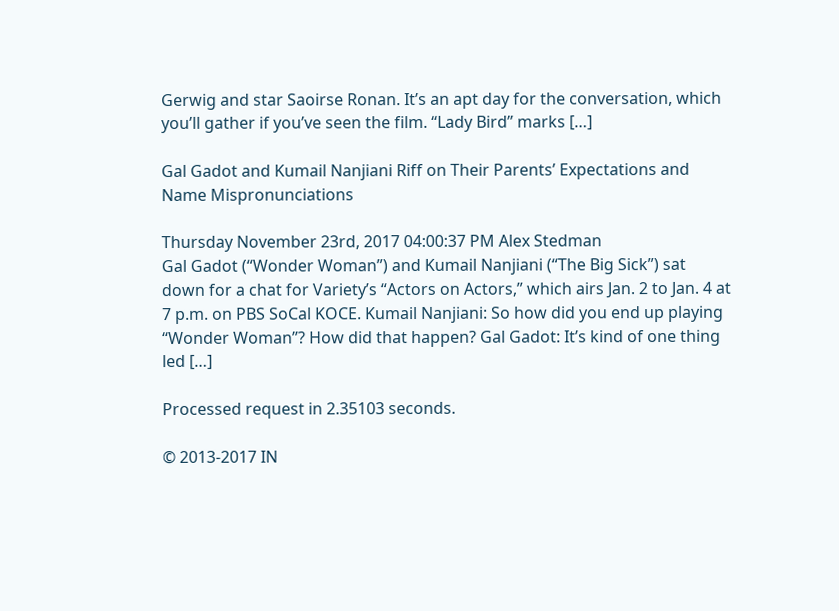Gerwig and star Saoirse Ronan. It’s an apt day for the conversation, which you’ll gather if you’ve seen the film. “Lady Bird” marks […]

Gal Gadot and Kumail Nanjiani Riff on Their Parents’ Expectations and Name Mispronunciations

Thursday November 23rd, 2017 04:00:37 PM Alex Stedman
Gal Gadot (“Wonder Woman”) and Kumail Nanjiani (“The Big Sick”) sat down for a chat for Variety’s “Actors on Actors,” which airs Jan. 2 to Jan. 4 at 7 p.m. on PBS SoCal KOCE. Kumail Nanjiani: So how did you end up playing “Wonder Woman”? How did that happen? Gal Gadot: It’s kind of one thing led […]

Processed request in 2.35103 seconds.

© 2013-2017 IN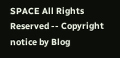SPACE All Rights Reserved -- Copyright notice by Blog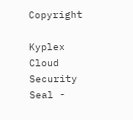Copyright

Kyplex Cloud Security Seal -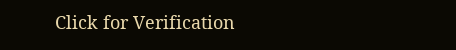Click for Verification